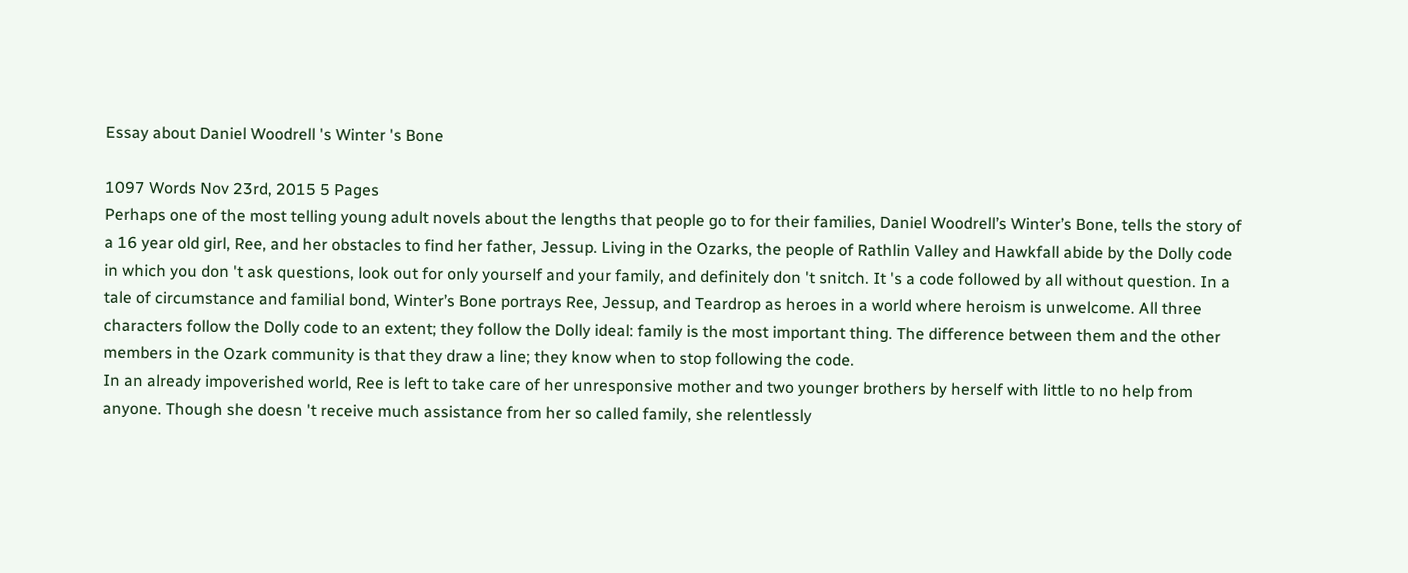Essay about Daniel Woodrell 's Winter 's Bone

1097 Words Nov 23rd, 2015 5 Pages
Perhaps one of the most telling young adult novels about the lengths that people go to for their families, Daniel Woodrell’s Winter’s Bone, tells the story of a 16 year old girl, Ree, and her obstacles to find her father, Jessup. Living in the Ozarks, the people of Rathlin Valley and Hawkfall abide by the Dolly code in which you don 't ask questions, look out for only yourself and your family, and definitely don 't snitch. It 's a code followed by all without question. In a tale of circumstance and familial bond, Winter’s Bone portrays Ree, Jessup, and Teardrop as heroes in a world where heroism is unwelcome. All three characters follow the Dolly code to an extent; they follow the Dolly ideal: family is the most important thing. The difference between them and the other members in the Ozark community is that they draw a line; they know when to stop following the code.
In an already impoverished world, Ree is left to take care of her unresponsive mother and two younger brothers by herself with little to no help from anyone. Though she doesn 't receive much assistance from her so called family, she relentlessly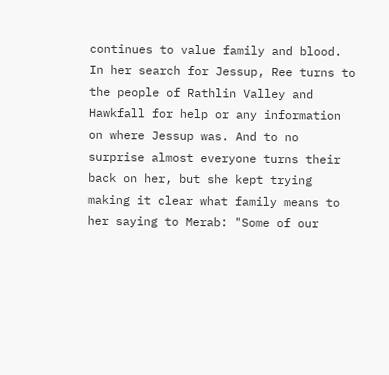continues to value family and blood. In her search for Jessup, Ree turns to the people of Rathlin Valley and Hawkfall for help or any information on where Jessup was. And to no surprise almost everyone turns their back on her, but she kept trying making it clear what family means to her saying to Merab: "Some of our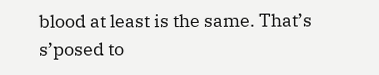blood at least is the same. That’s s’posed to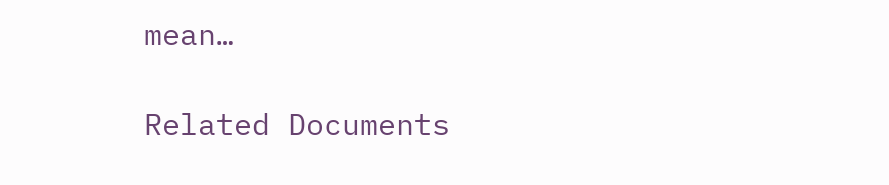mean…

Related Documents